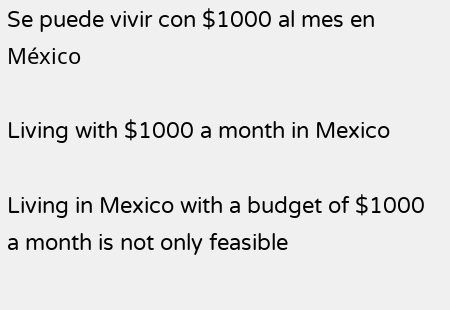Se puede vivir con $1000 al mes en México

Living with $1000 a month in Mexico

Living in Mexico with a budget of $1000 a month is not only feasible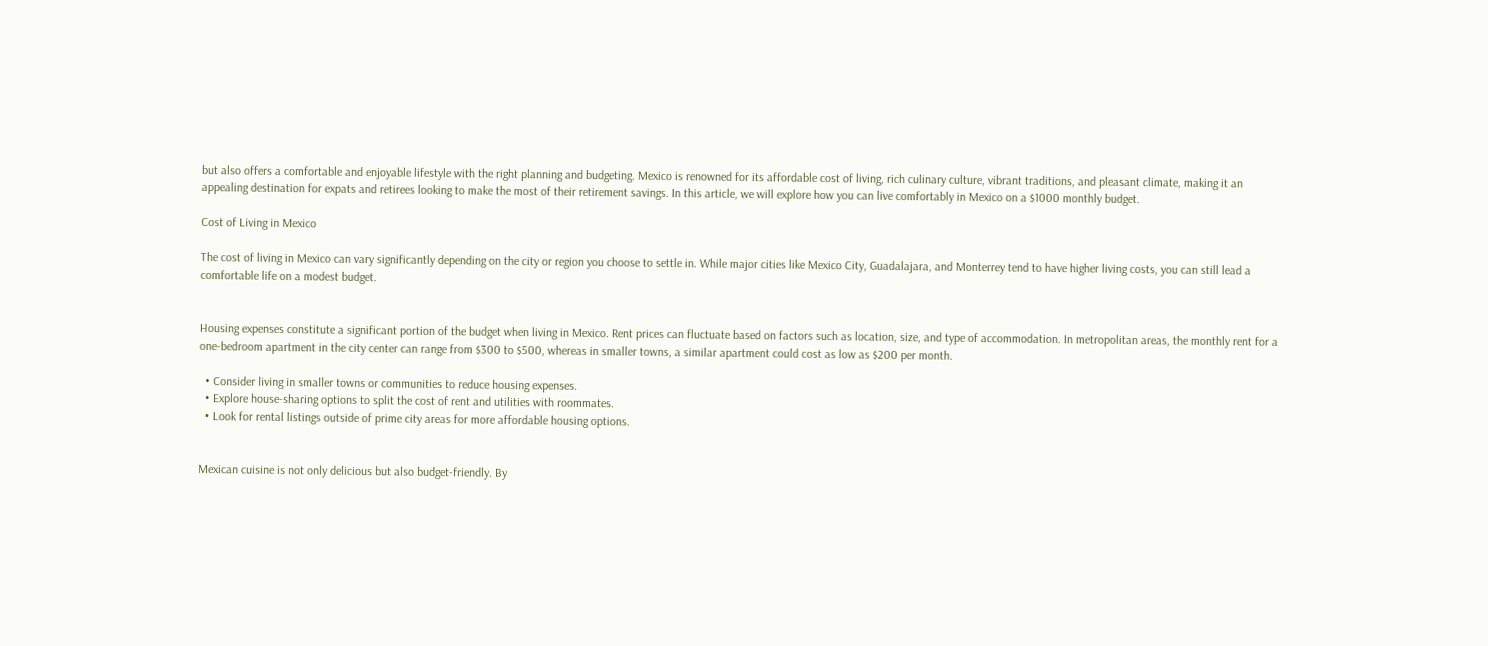but also offers a comfortable and enjoyable lifestyle with the right planning and budgeting. Mexico is renowned for its affordable cost of living, rich culinary culture, vibrant traditions, and pleasant climate, making it an appealing destination for expats and retirees looking to make the most of their retirement savings. In this article, we will explore how you can live comfortably in Mexico on a $1000 monthly budget.

Cost of Living in Mexico

The cost of living in Mexico can vary significantly depending on the city or region you choose to settle in. While major cities like Mexico City, Guadalajara, and Monterrey tend to have higher living costs, you can still lead a comfortable life on a modest budget.


Housing expenses constitute a significant portion of the budget when living in Mexico. Rent prices can fluctuate based on factors such as location, size, and type of accommodation. In metropolitan areas, the monthly rent for a one-bedroom apartment in the city center can range from $300 to $500, whereas in smaller towns, a similar apartment could cost as low as $200 per month.

  • Consider living in smaller towns or communities to reduce housing expenses.
  • Explore house-sharing options to split the cost of rent and utilities with roommates.
  • Look for rental listings outside of prime city areas for more affordable housing options.


Mexican cuisine is not only delicious but also budget-friendly. By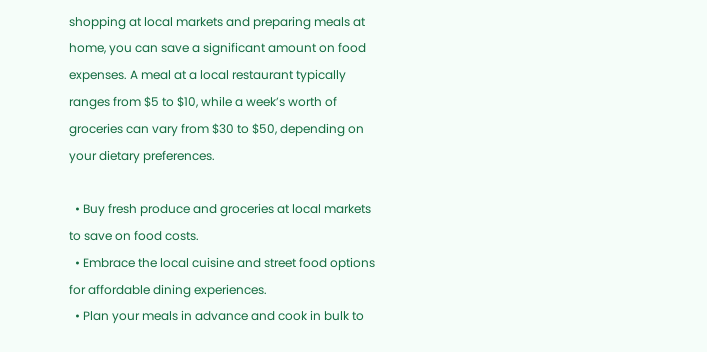shopping at local markets and preparing meals at home, you can save a significant amount on food expenses. A meal at a local restaurant typically ranges from $5 to $10, while a week’s worth of groceries can vary from $30 to $50, depending on your dietary preferences.

  • Buy fresh produce and groceries at local markets to save on food costs.
  • Embrace the local cuisine and street food options for affordable dining experiences.
  • Plan your meals in advance and cook in bulk to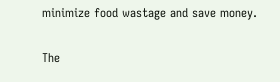minimize food wastage and save money.


The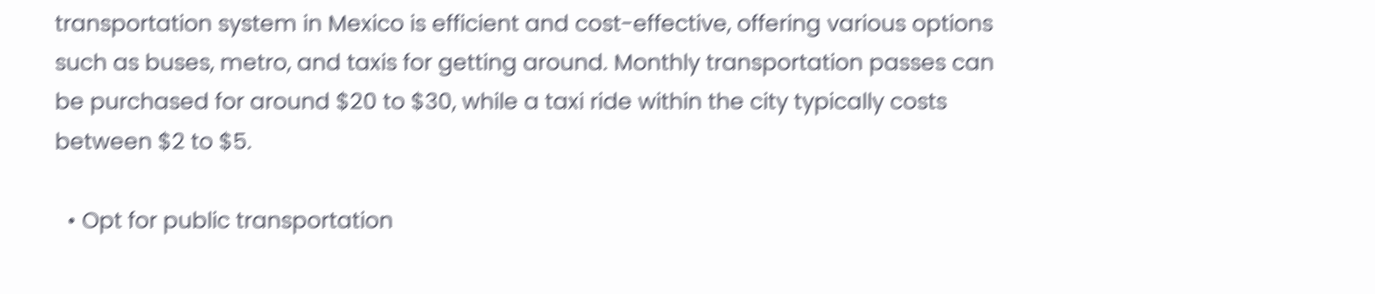transportation system in Mexico is efficient and cost-effective, offering various options such as buses, metro, and taxis for getting around. Monthly transportation passes can be purchased for around $20 to $30, while a taxi ride within the city typically costs between $2 to $5.

  • Opt for public transportation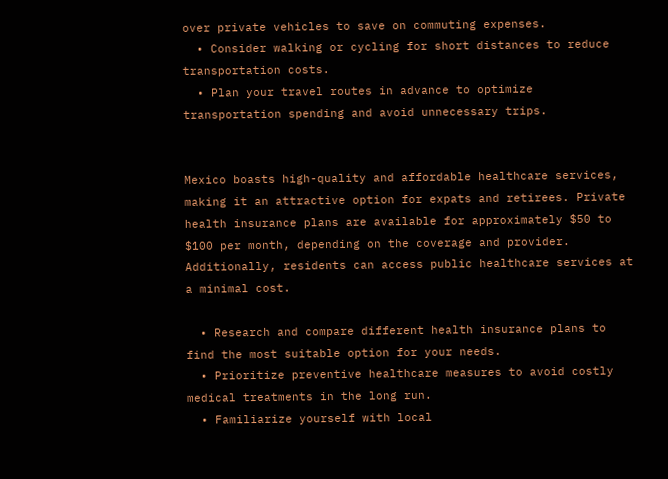over private vehicles to save on commuting expenses.
  • Consider walking or cycling for short distances to reduce transportation costs.
  • Plan your travel routes in advance to optimize transportation spending and avoid unnecessary trips.


Mexico boasts high-quality and affordable healthcare services, making it an attractive option for expats and retirees. Private health insurance plans are available for approximately $50 to $100 per month, depending on the coverage and provider. Additionally, residents can access public healthcare services at a minimal cost.

  • Research and compare different health insurance plans to find the most suitable option for your needs.
  • Prioritize preventive healthcare measures to avoid costly medical treatments in the long run.
  • Familiarize yourself with local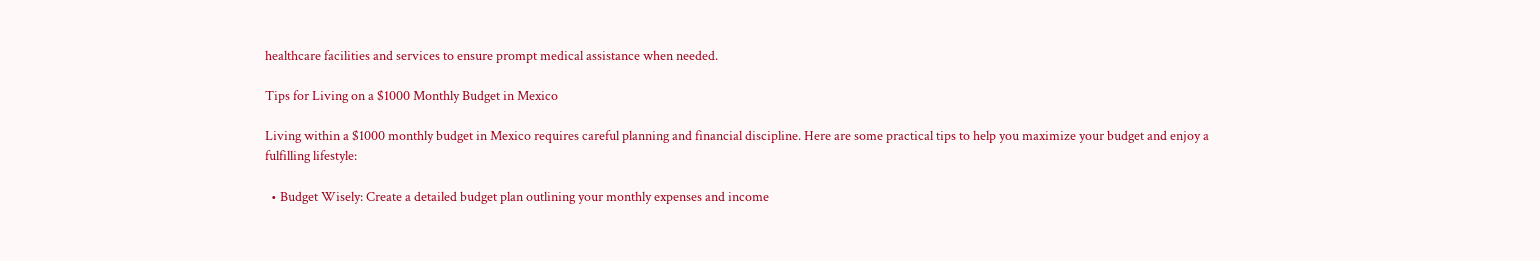healthcare facilities and services to ensure prompt medical assistance when needed.

Tips for Living on a $1000 Monthly Budget in Mexico

Living within a $1000 monthly budget in Mexico requires careful planning and financial discipline. Here are some practical tips to help you maximize your budget and enjoy a fulfilling lifestyle:

  • Budget Wisely: Create a detailed budget plan outlining your monthly expenses and income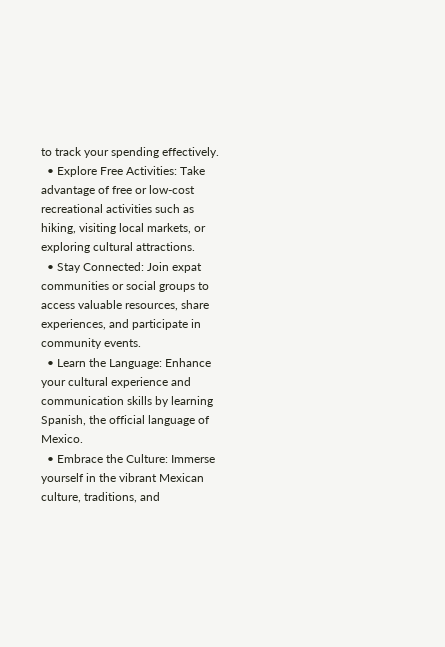to track your spending effectively.
  • Explore Free Activities: Take advantage of free or low-cost recreational activities such as hiking, visiting local markets, or exploring cultural attractions.
  • Stay Connected: Join expat communities or social groups to access valuable resources, share experiences, and participate in community events.
  • Learn the Language: Enhance your cultural experience and communication skills by learning Spanish, the official language of Mexico.
  • Embrace the Culture: Immerse yourself in the vibrant Mexican culture, traditions, and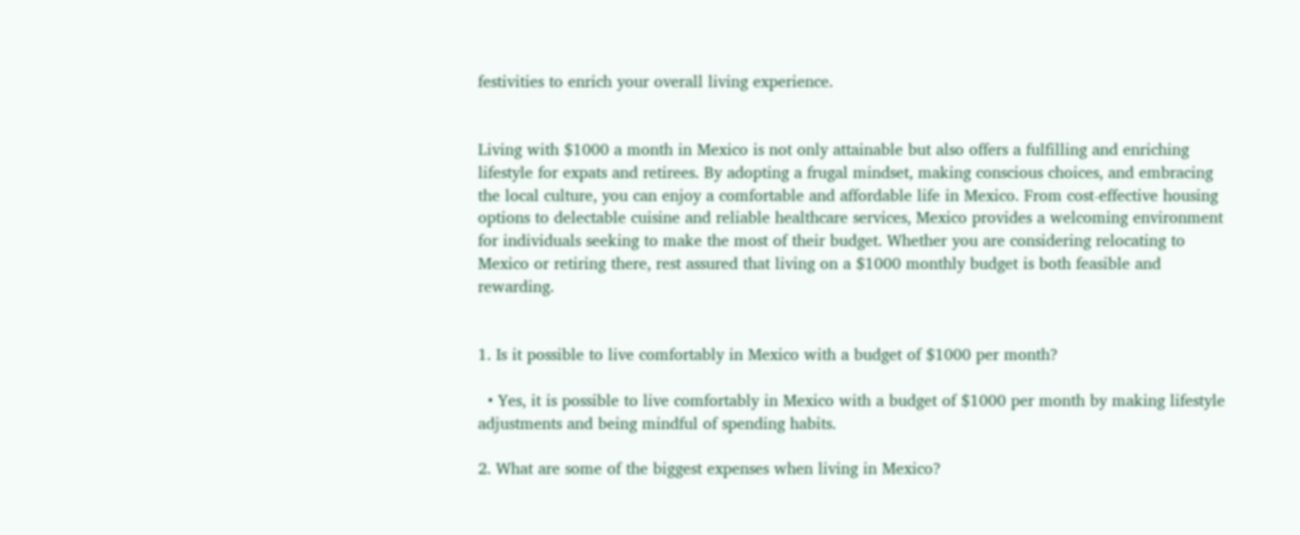festivities to enrich your overall living experience.


Living with $1000 a month in Mexico is not only attainable but also offers a fulfilling and enriching lifestyle for expats and retirees. By adopting a frugal mindset, making conscious choices, and embracing the local culture, you can enjoy a comfortable and affordable life in Mexico. From cost-effective housing options to delectable cuisine and reliable healthcare services, Mexico provides a welcoming environment for individuals seeking to make the most of their budget. Whether you are considering relocating to Mexico or retiring there, rest assured that living on a $1000 monthly budget is both feasible and rewarding.


1. Is it possible to live comfortably in Mexico with a budget of $1000 per month?

  • Yes, it is possible to live comfortably in Mexico with a budget of $1000 per month by making lifestyle adjustments and being mindful of spending habits.

2. What are some of the biggest expenses when living in Mexico?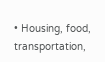• Housing, food, transportation,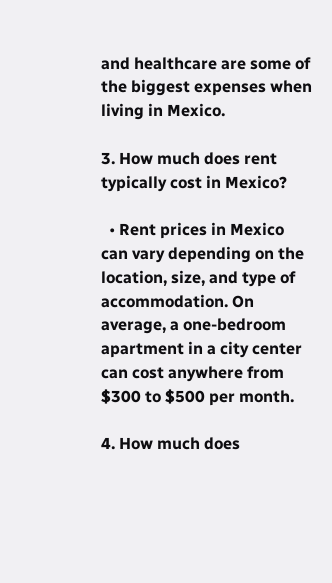and healthcare are some of the biggest expenses when living in Mexico.

3. How much does rent typically cost in Mexico?

  • Rent prices in Mexico can vary depending on the location, size, and type of accommodation. On average, a one-bedroom apartment in a city center can cost anywhere from $300 to $500 per month.

4. How much does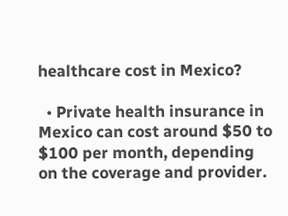healthcare cost in Mexico?

  • Private health insurance in Mexico can cost around $50 to $100 per month, depending on the coverage and provider.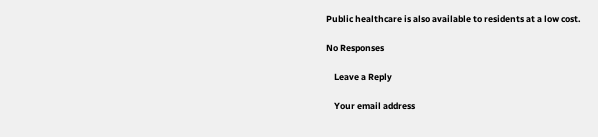Public healthcare is also available to residents at a low cost.

No Responses

    Leave a Reply

    Your email address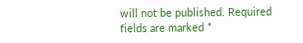will not be published. Required fields are marked *